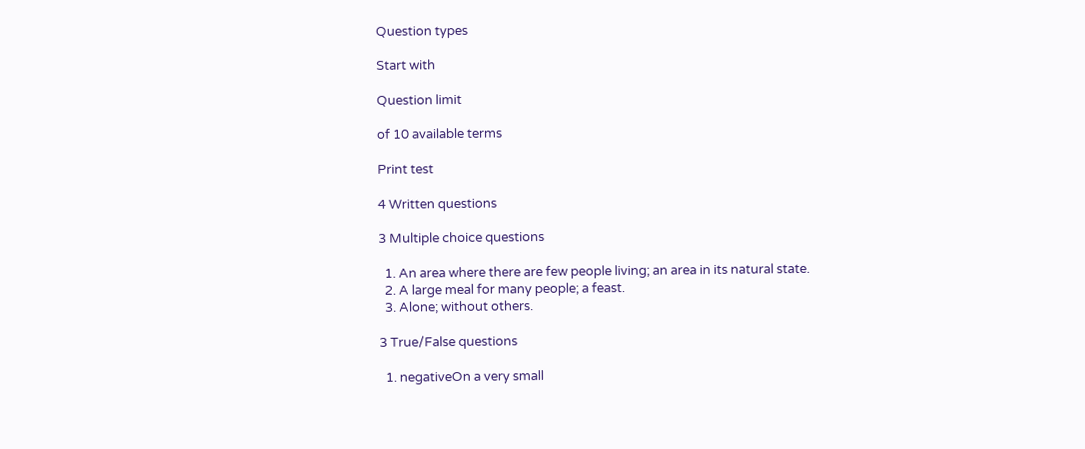Question types

Start with

Question limit

of 10 available terms

Print test

4 Written questions

3 Multiple choice questions

  1. An area where there are few people living; an area in its natural state.
  2. A large meal for many people; a feast.
  3. Alone; without others.

3 True/False questions

  1. negativeOn a very small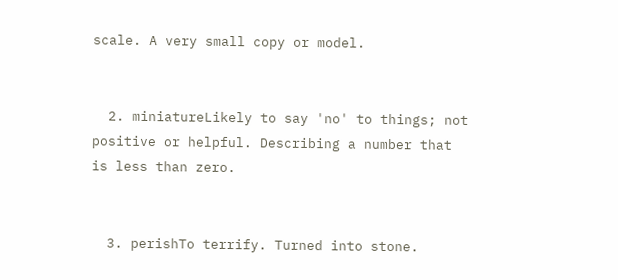scale. A very small copy or model.


  2. miniatureLikely to say 'no' to things; not positive or helpful. Describing a number that is less than zero.


  3. perishTo terrify. Turned into stone.